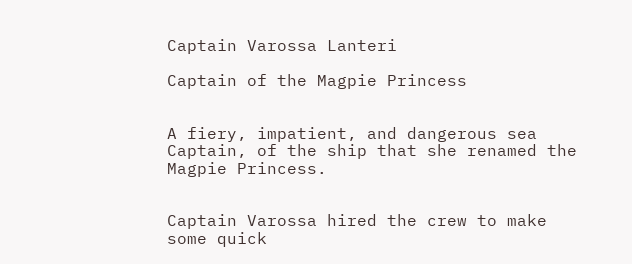Captain Varossa Lanteri

Captain of the Magpie Princess


A fiery, impatient, and dangerous sea Captain, of the ship that she renamed the Magpie Princess.


Captain Varossa hired the crew to make some quick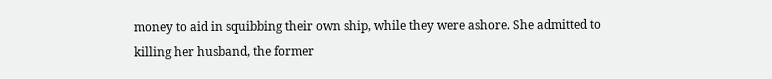money to aid in squibbing their own ship, while they were ashore. She admitted to killing her husband, the former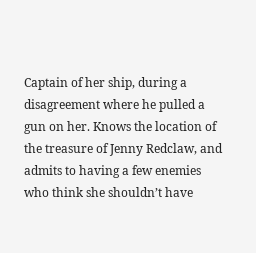Captain of her ship, during a disagreement where he pulled a gun on her. Knows the location of the treasure of Jenny Redclaw, and admits to having a few enemies who think she shouldn’t have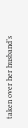taken over her husband’s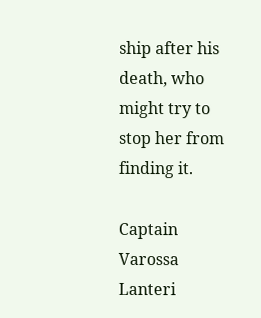ship after his death, who might try to stop her from finding it.

Captain Varossa Lanteri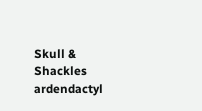Skull & Shackles ardendactyl